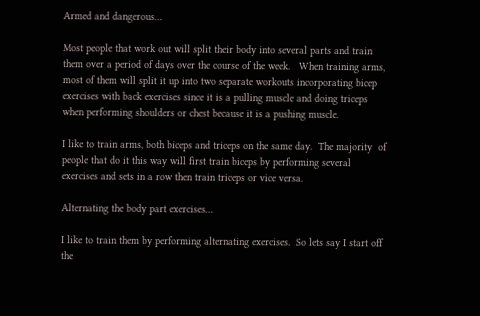Armed and dangerous…

Most people that work out will split their body into several parts and train them over a period of days over the course of the week.   When training arms, most of them will split it up into two separate workouts incorporating bicep exercises with back exercises since it is a pulling muscle and doing triceps when performing shoulders or chest because it is a pushing muscle.

I like to train arms, both biceps and triceps on the same day.  The majority  of people that do it this way will first train biceps by performing several exercises and sets in a row then train triceps or vice versa.

Alternating the body part exercises…

I like to train them by performing alternating exercises.  So lets say I start off the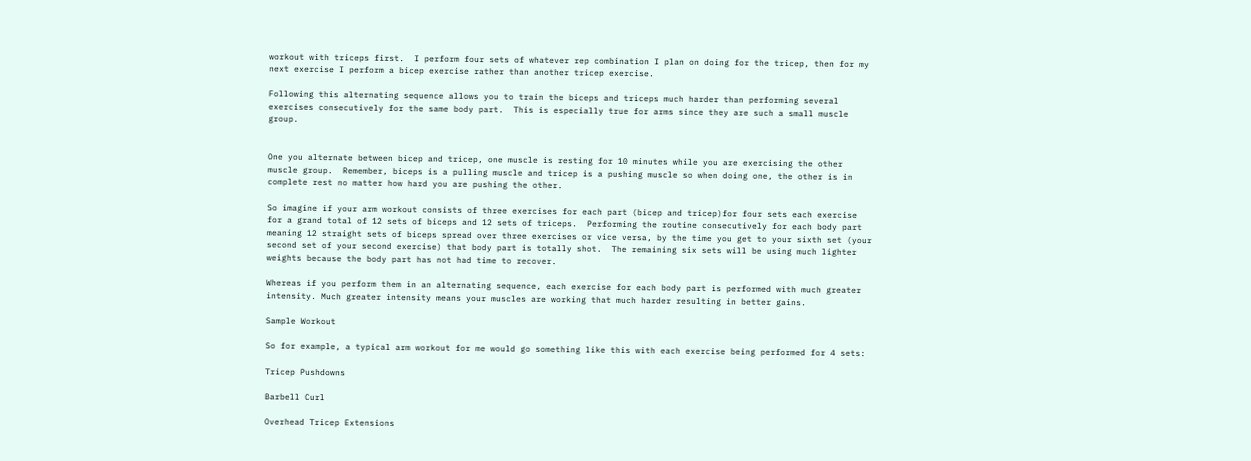workout with triceps first.  I perform four sets of whatever rep combination I plan on doing for the tricep, then for my next exercise I perform a bicep exercise rather than another tricep exercise.

Following this alternating sequence allows you to train the biceps and triceps much harder than performing several exercises consecutively for the same body part.  This is especially true for arms since they are such a small muscle group.


One you alternate between bicep and tricep, one muscle is resting for 10 minutes while you are exercising the other muscle group.  Remember, biceps is a pulling muscle and tricep is a pushing muscle so when doing one, the other is in complete rest no matter how hard you are pushing the other.

So imagine if your arm workout consists of three exercises for each part (bicep and tricep)for four sets each exercise for a grand total of 12 sets of biceps and 12 sets of triceps.  Performing the routine consecutively for each body part meaning 12 straight sets of biceps spread over three exercises or vice versa, by the time you get to your sixth set (your second set of your second exercise) that body part is totally shot.  The remaining six sets will be using much lighter weights because the body part has not had time to recover.

Whereas if you perform them in an alternating sequence, each exercise for each body part is performed with much greater intensity. Much greater intensity means your muscles are working that much harder resulting in better gains.

Sample Workout

So for example, a typical arm workout for me would go something like this with each exercise being performed for 4 sets:

Tricep Pushdowns

Barbell Curl

Overhead Tricep Extensions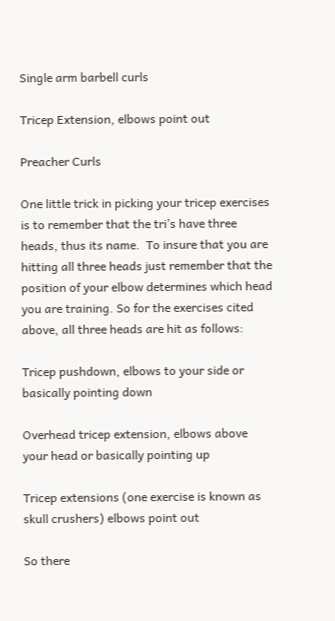Single arm barbell curls

Tricep Extension, elbows point out

Preacher Curls

One little trick in picking your tricep exercises is to remember that the tri’s have three heads, thus its name.  To insure that you are hitting all three heads just remember that the position of your elbow determines which head you are training. So for the exercises cited above, all three heads are hit as follows:

Tricep pushdown, elbows to your side or basically pointing down

Overhead tricep extension, elbows above your head or basically pointing up

Tricep extensions (one exercise is known as skull crushers) elbows point out

So there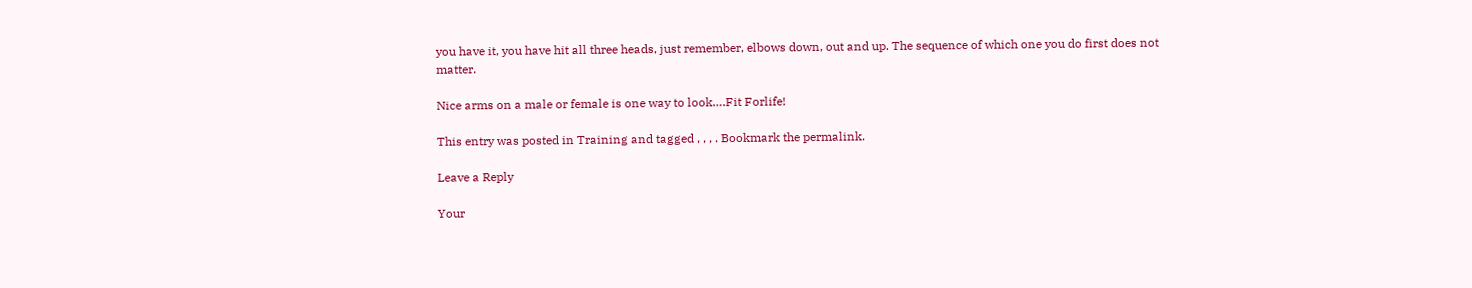you have it, you have hit all three heads, just remember, elbows down, out and up. The sequence of which one you do first does not matter.

Nice arms on a male or female is one way to look….Fit Forlife!

This entry was posted in Training and tagged , , , . Bookmark the permalink.

Leave a Reply

Your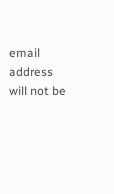email address will not be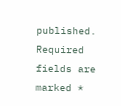published. Required fields are marked *